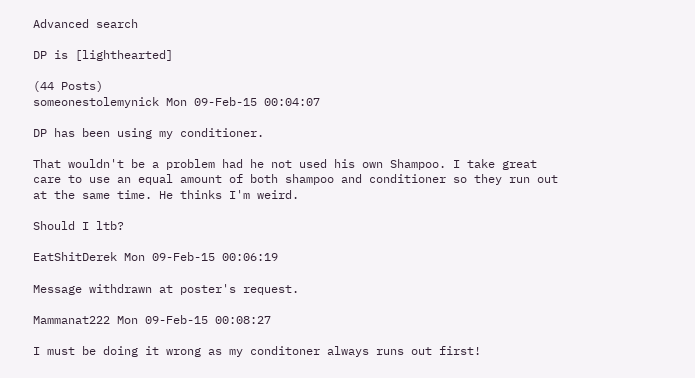Advanced search

DP is [lighthearted]

(44 Posts)
someonestolemynick Mon 09-Feb-15 00:04:07

DP has been using my conditioner.

That wouldn't be a problem had he not used his own Shampoo. I take great care to use an equal amount of both shampoo and conditioner so they run out at the same time. He thinks I'm weird.

Should I ltb?

EatShitDerek Mon 09-Feb-15 00:06:19

Message withdrawn at poster's request.

Mammanat222 Mon 09-Feb-15 00:08:27

I must be doing it wrong as my conditoner always runs out first!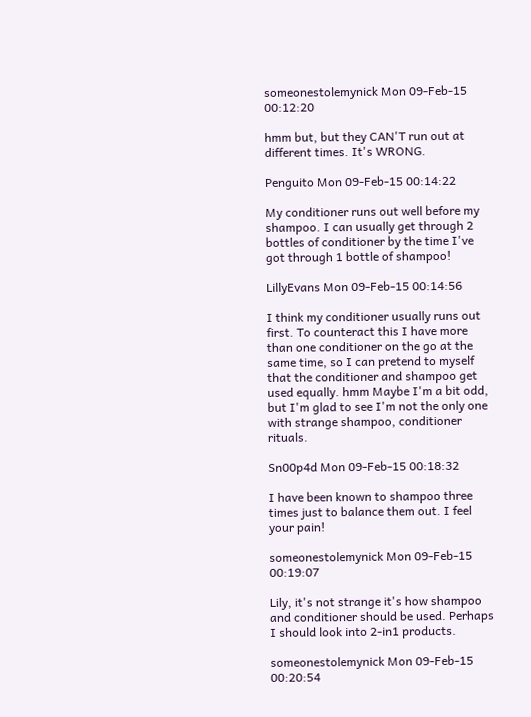someonestolemynick Mon 09-Feb-15 00:12:20

hmm but, but they CAN'T run out at different times. It's WRONG.

Penguito Mon 09-Feb-15 00:14:22

My conditioner runs out well before my shampoo. I can usually get through 2 bottles of conditioner by the time I've got through 1 bottle of shampoo!

LillyEvans Mon 09-Feb-15 00:14:56

I think my conditioner usually runs out first. To counteract this I have more than one conditioner on the go at the same time, so I can pretend to myself that the conditioner and shampoo get used equally. hmm Maybe I'm a bit odd, but I'm glad to see I'm not the only one with strange shampoo, conditioner rituals.

Sn00p4d Mon 09-Feb-15 00:18:32

I have been known to shampoo three times just to balance them out. I feel your pain!

someonestolemynick Mon 09-Feb-15 00:19:07

Lily, it's not strange it's how shampoo and conditioner should be used. Perhaps I should look into 2-in1 products.

someonestolemynick Mon 09-Feb-15 00:20:54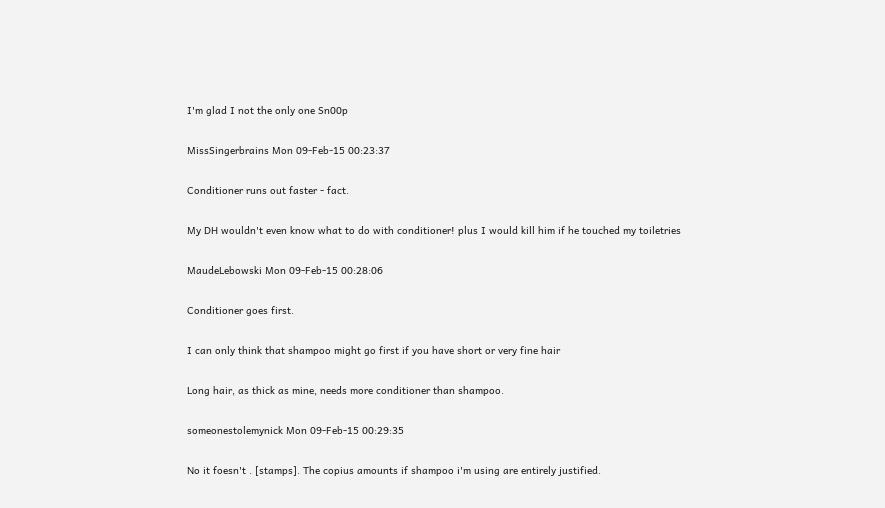I'm glad I not the only one Sn00p

MissSingerbrains Mon 09-Feb-15 00:23:37

Conditioner runs out faster - fact.

My DH wouldn't even know what to do with conditioner! plus I would kill him if he touched my toiletries

MaudeLebowski Mon 09-Feb-15 00:28:06

Conditioner goes first.

I can only think that shampoo might go first if you have short or very fine hair

Long hair, as thick as mine, needs more conditioner than shampoo.

someonestolemynick Mon 09-Feb-15 00:29:35

No it foesn't . [stamps]. The copius amounts if shampoo i'm using are entirely justified.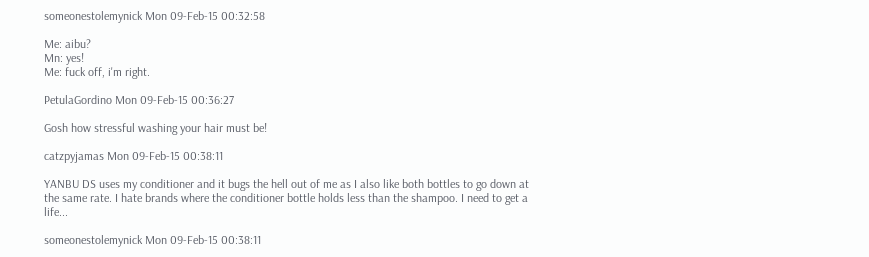someonestolemynick Mon 09-Feb-15 00:32:58

Me: aibu?
Mn: yes!
Me: fuck off, i'm right.

PetulaGordino Mon 09-Feb-15 00:36:27

Gosh how stressful washing your hair must be!

catzpyjamas Mon 09-Feb-15 00:38:11

YANBU DS uses my conditioner and it bugs the hell out of me as I also like both bottles to go down at the same rate. I hate brands where the conditioner bottle holds less than the shampoo. I need to get a life...

someonestolemynick Mon 09-Feb-15 00:38:11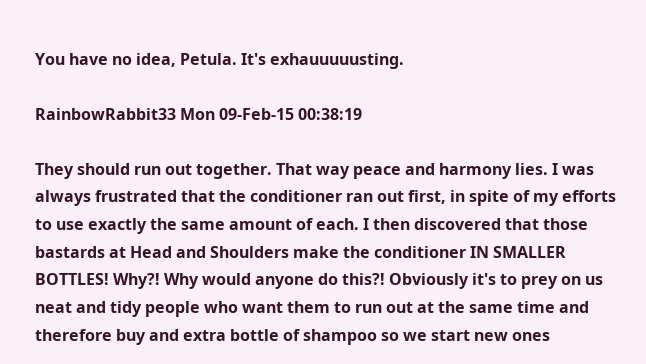You have no idea, Petula. It's exhauuuuusting.

RainbowRabbit33 Mon 09-Feb-15 00:38:19

They should run out together. That way peace and harmony lies. I was always frustrated that the conditioner ran out first, in spite of my efforts to use exactly the same amount of each. I then discovered that those bastards at Head and Shoulders make the conditioner IN SMALLER BOTTLES! Why?! Why would anyone do this?! Obviously it's to prey on us neat and tidy people who want them to run out at the same time and therefore buy and extra bottle of shampoo so we start new ones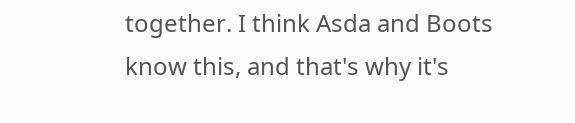together. I think Asda and Boots know this, and that's why it's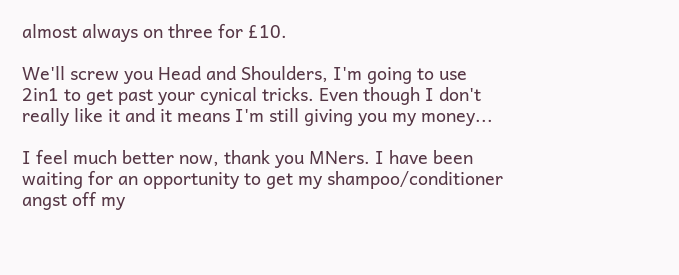almost always on three for £10.

We'll screw you Head and Shoulders, I'm going to use 2in1 to get past your cynical tricks. Even though I don't really like it and it means I'm still giving you my money...

I feel much better now, thank you MNers. I have been waiting for an opportunity to get my shampoo/conditioner angst off my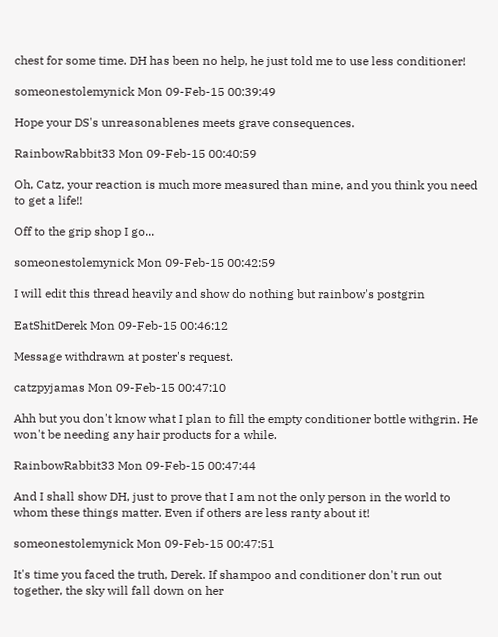chest for some time. DH has been no help, he just told me to use less conditioner!

someonestolemynick Mon 09-Feb-15 00:39:49

Hope your DS's unreasonablenes meets grave consequences.

RainbowRabbit33 Mon 09-Feb-15 00:40:59

Oh, Catz, your reaction is much more measured than mine, and you think you need to get a life!!

Off to the grip shop I go...

someonestolemynick Mon 09-Feb-15 00:42:59

I will edit this thread heavily and show do nothing but rainbow's postgrin

EatShitDerek Mon 09-Feb-15 00:46:12

Message withdrawn at poster's request.

catzpyjamas Mon 09-Feb-15 00:47:10

Ahh but you don't know what I plan to fill the empty conditioner bottle withgrin. He won't be needing any hair products for a while.

RainbowRabbit33 Mon 09-Feb-15 00:47:44

And I shall show DH, just to prove that I am not the only person in the world to whom these things matter. Even if others are less ranty about it!

someonestolemynick Mon 09-Feb-15 00:47:51

It's time you faced the truth, Derek. If shampoo and conditioner don't run out together, the sky will fall down on her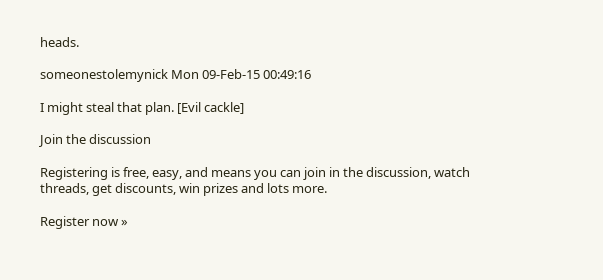heads.

someonestolemynick Mon 09-Feb-15 00:49:16

I might steal that plan. [Evil cackle]

Join the discussion

Registering is free, easy, and means you can join in the discussion, watch threads, get discounts, win prizes and lots more.

Register now »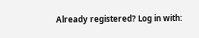Already registered? Log in with: